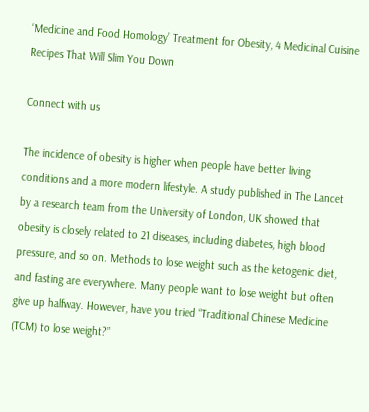‘Medicine and Food Homology’ Treatment for Obesity, 4 Medicinal Cuisine Recipes That Will Slim You Down

Connect with us

The incidence of obesity is higher when people have better living conditions and a more modern lifestyle. A study published in The Lancet by a research team from the University of London, UK showed that obesity is closely related to 21 diseases, including diabetes, high blood pressure, and so on. Methods to lose weight such as the ketogenic diet, and fasting are everywhere. Many people want to lose weight but often give up halfway. However, have you tried “Traditional Chinese Medicine (TCM) to lose weight?”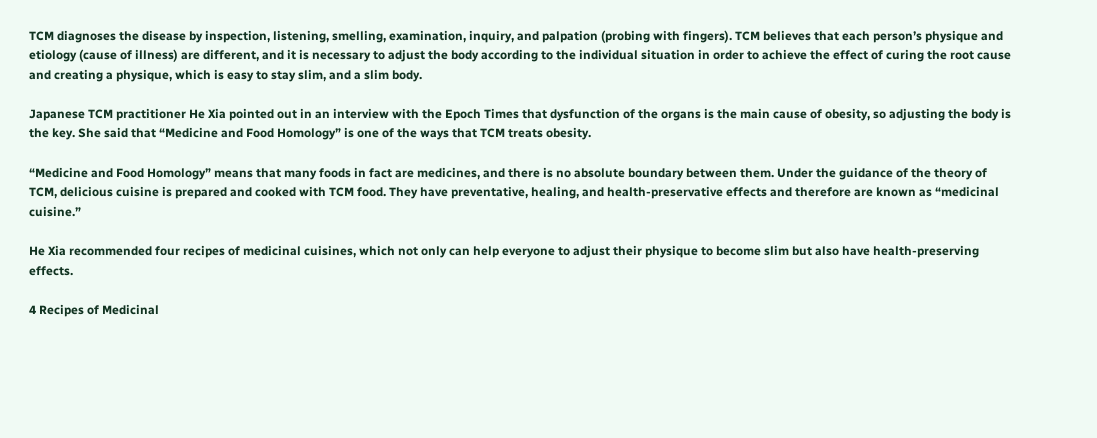TCM diagnoses the disease by inspection, listening, smelling, examination, inquiry, and palpation (probing with fingers). TCM believes that each person’s physique and etiology (cause of illness) are different, and it is necessary to adjust the body according to the individual situation in order to achieve the effect of curing the root cause and creating a physique, which is easy to stay slim, and a slim body.

Japanese TCM practitioner He Xia pointed out in an interview with the Epoch Times that dysfunction of the organs is the main cause of obesity, so adjusting the body is the key. She said that “Medicine and Food Homology” is one of the ways that TCM treats obesity.

“Medicine and Food Homology” means that many foods in fact are medicines, and there is no absolute boundary between them. Under the guidance of the theory of TCM, delicious cuisine is prepared and cooked with TCM food. They have preventative, healing, and health-preservative effects and therefore are known as “medicinal cuisine.”

He Xia recommended four recipes of medicinal cuisines, which not only can help everyone to adjust their physique to become slim but also have health-preserving effects.

4 Recipes of Medicinal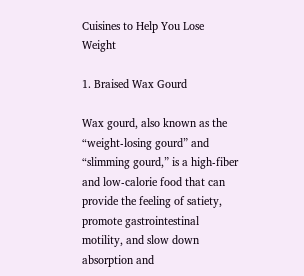Cuisines to Help You Lose Weight

1. Braised Wax Gourd

Wax gourd, also known as the “weight-losing gourd” and “slimming gourd,” is a high-fiber and low-calorie food that can provide the feeling of satiety, promote gastrointestinal motility, and slow down absorption and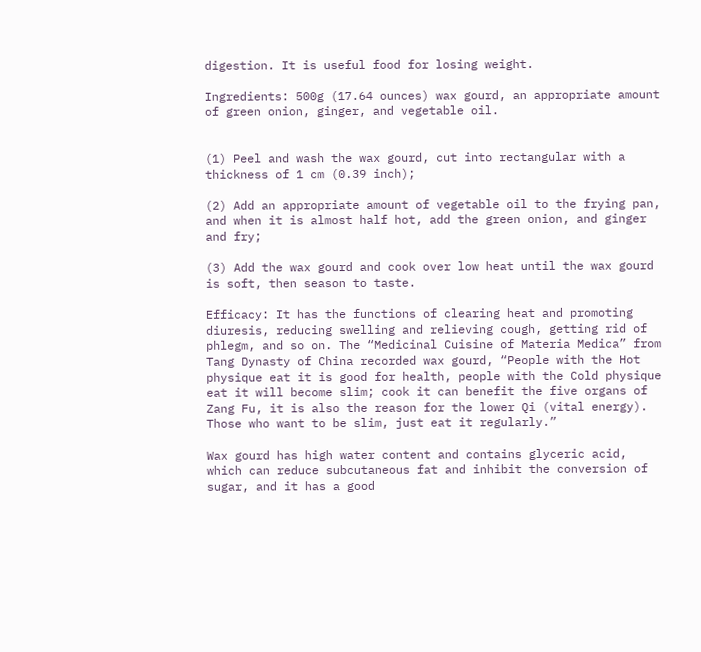digestion. It is useful food for losing weight.

Ingredients: 500g (17.64 ounces) wax gourd, an appropriate amount of green onion, ginger, and vegetable oil.


(1) Peel and wash the wax gourd, cut into rectangular with a thickness of 1 cm (0.39 inch);

(2) Add an appropriate amount of vegetable oil to the frying pan, and when it is almost half hot, add the green onion, and ginger and fry;

(3) Add the wax gourd and cook over low heat until the wax gourd is soft, then season to taste.

Efficacy: It has the functions of clearing heat and promoting diuresis, reducing swelling and relieving cough, getting rid of phlegm, and so on. The “Medicinal Cuisine of Materia Medica” from Tang Dynasty of China recorded wax gourd, “People with the Hot physique eat it is good for health, people with the Cold physique eat it will become slim; cook it can benefit the five organs of Zang Fu, it is also the reason for the lower Qi (vital energy). Those who want to be slim, just eat it regularly.”

Wax gourd has high water content and contains glyceric acid, which can reduce subcutaneous fat and inhibit the conversion of sugar, and it has a good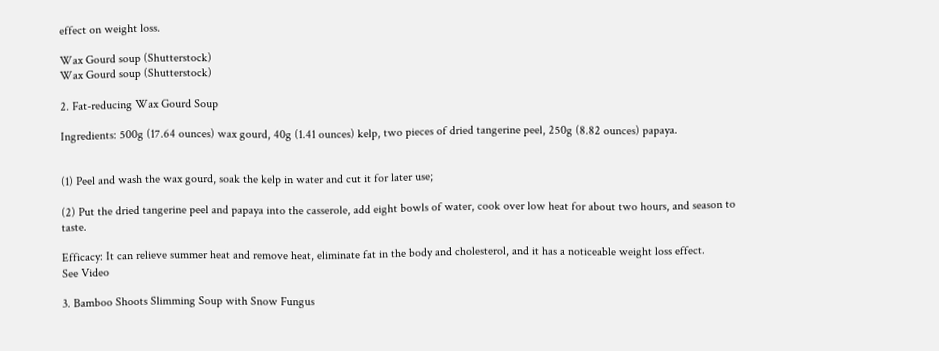effect on weight loss.

Wax Gourd soup (Shutterstock)
Wax Gourd soup (Shutterstock)

2. Fat-reducing Wax Gourd Soup

Ingredients: 500g (17.64 ounces) wax gourd, 40g (1.41 ounces) kelp, two pieces of dried tangerine peel, 250g (8.82 ounces) papaya.


(1) Peel and wash the wax gourd, soak the kelp in water and cut it for later use;

(2) Put the dried tangerine peel and papaya into the casserole, add eight bowls of water, cook over low heat for about two hours, and season to taste.

Efficacy: It can relieve summer heat and remove heat, eliminate fat in the body and cholesterol, and it has a noticeable weight loss effect.
See Video

3. Bamboo Shoots Slimming Soup with Snow Fungus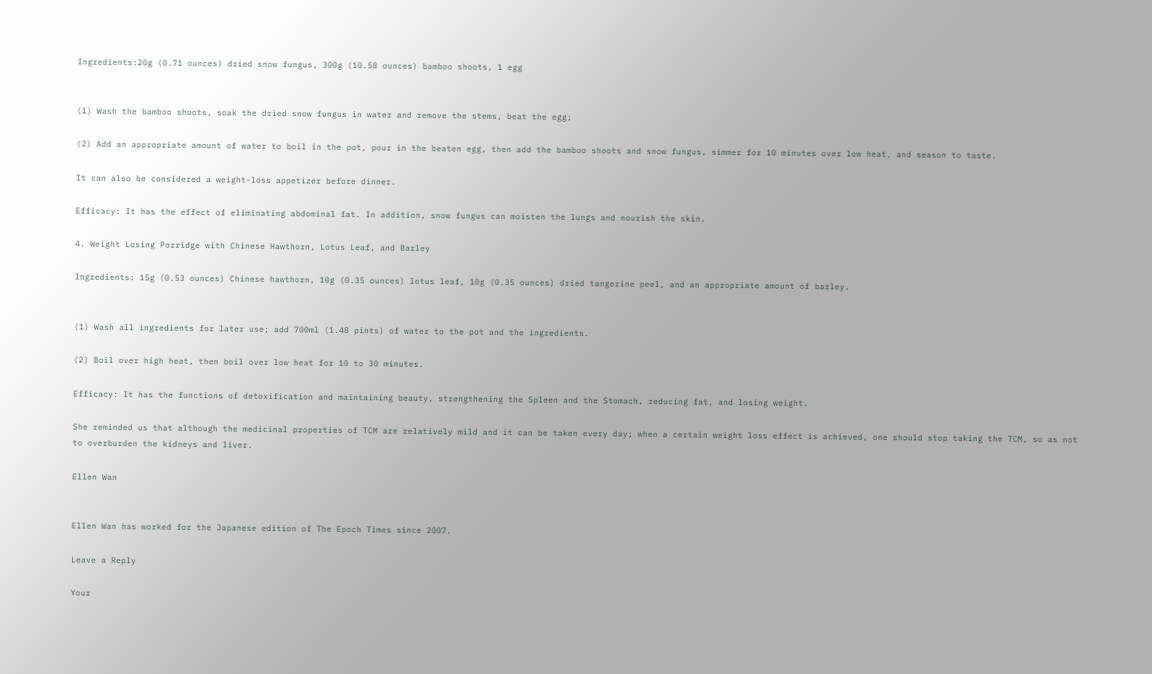Ingredients:20g (0.71 ounces) dried snow fungus, 300g (10.58 ounces) bamboo shoots, 1 egg


(1) Wash the bamboo shoots, soak the dried snow fungus in water and remove the stems, beat the egg;

(2) Add an appropriate amount of water to boil in the pot, pour in the beaten egg, then add the bamboo shoots and snow fungus, simmer for 10 minutes over low heat, and season to taste.

It can also be considered a weight-loss appetizer before dinner.

Efficacy: It has the effect of eliminating abdominal fat. In addition, snow fungus can moisten the lungs and nourish the skin.

4. Weight Losing Porridge with Chinese Hawthorn, Lotus Leaf, and Barley

Ingredients: 15g (0.53 ounces) Chinese hawthorn, 10g (0.35 ounces) lotus leaf, 10g (0.35 ounces) dried tangerine peel, and an appropriate amount of barley.


(1) Wash all ingredients for later use; add 700ml (1.48 pints) of water to the pot and the ingredients.

(2) Boil over high heat, then boil over low heat for 10 to 30 minutes.

Efficacy: It has the functions of detoxification and maintaining beauty, strengthening the Spleen and the Stomach, reducing fat, and losing weight.

She reminded us that although the medicinal properties of TCM are relatively mild and it can be taken every day; when a certain weight loss effect is achieved, one should stop taking the TCM, so as not to overburden the kidneys and liver.

Ellen Wan


Ellen Wan has worked for the Japanese edition of The Epoch Times since 2007.

Leave a Reply

Your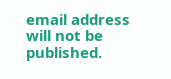email address will not be published.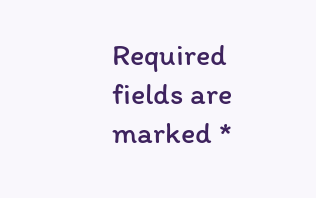Required fields are marked *